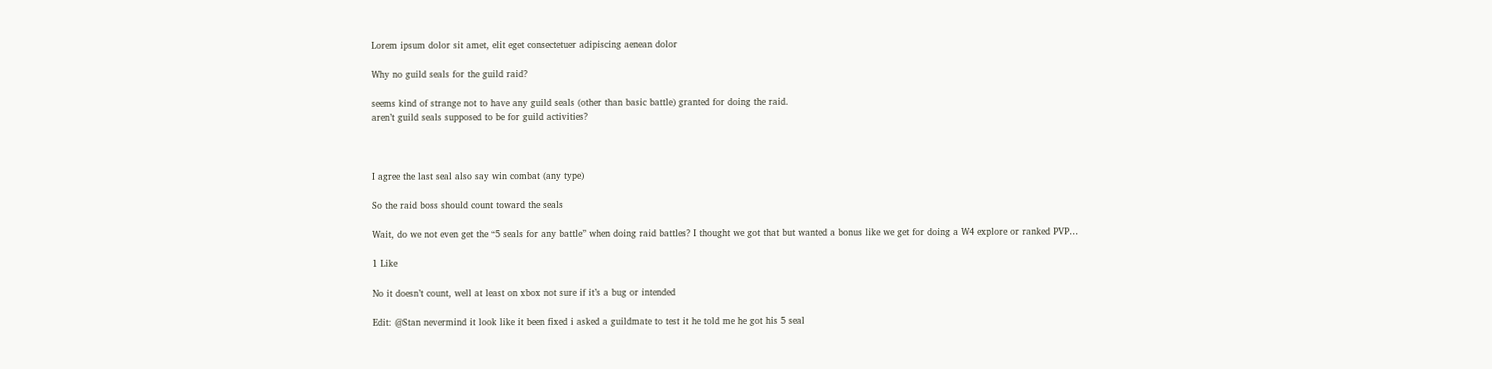Lorem ipsum dolor sit amet, elit eget consectetuer adipiscing aenean dolor

Why no guild seals for the guild raid?

seems kind of strange not to have any guild seals (other than basic battle) granted for doing the raid.
aren’t guild seals supposed to be for guild activities?



I agree the last seal also say win combat (any type)

So the raid boss should count toward the seals

Wait, do we not even get the “5 seals for any battle” when doing raid battles? I thought we got that but wanted a bonus like we get for doing a W4 explore or ranked PVP…

1 Like

No it doesn’t count, well at least on xbox not sure if it’s a bug or intended

Edit: @Stan nevermind it look like it been fixed i asked a guildmate to test it he told me he got his 5 seal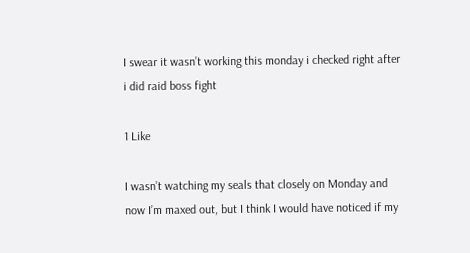I swear it wasn’t working this monday i checked right after i did raid boss fight

1 Like

I wasn’t watching my seals that closely on Monday and now I’m maxed out, but I think I would have noticed if my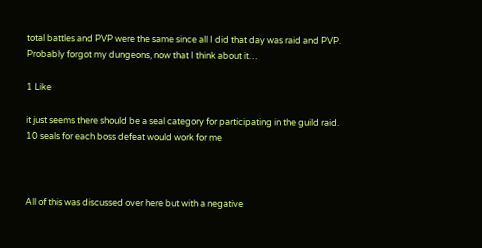total battles and PVP were the same since all I did that day was raid and PVP. Probably forgot my dungeons, now that I think about it…

1 Like

it just seems there should be a seal category for participating in the guild raid.
10 seals for each boss defeat would work for me



All of this was discussed over here but with a negative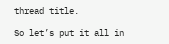thread title.

So let’s put it all in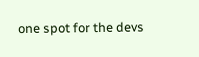one spot for the devs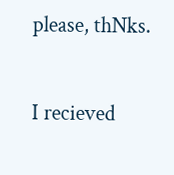please, thNks.

I recieved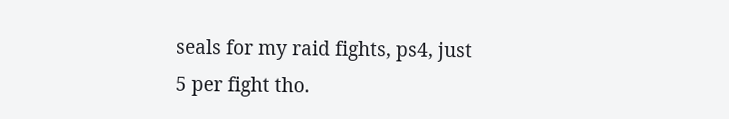seals for my raid fights, ps4, just 5 per fight tho.